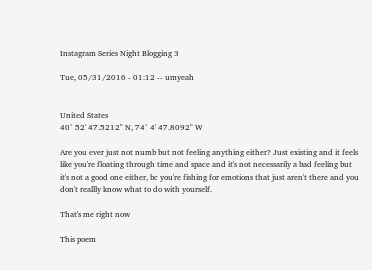Instagram Series Night Blogging 3

Tue, 05/31/2016 - 01:12 -- umyeah


United States
40° 52' 47.5212" N, 74° 4' 47.8092" W

Are you ever just not numb but not feeling anything either? Just existing and it feels like you're floating through time and space and it's not necessarily a bad feeling but it's not a good one either, bc you're fishing for emotions that just aren't there and you don't reallly know what to do with yourself.

That's me right now

This poem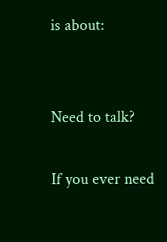is about:


Need to talk?

If you ever need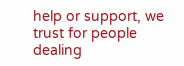help or support, we trust for people dealing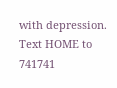with depression. Text HOME to 741741